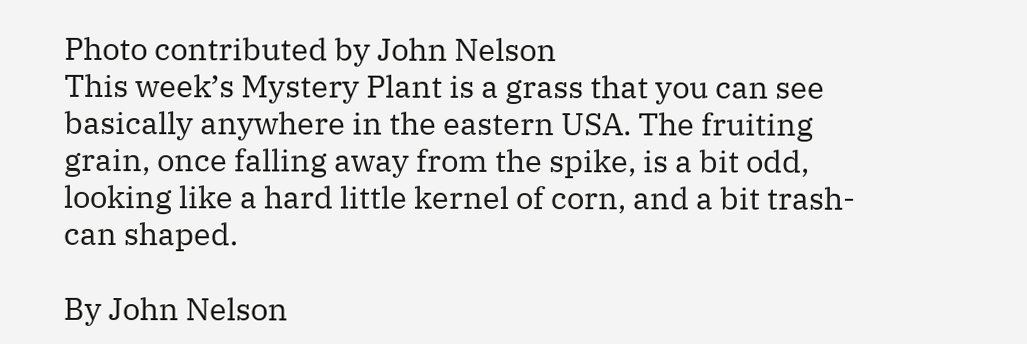Photo contributed by John Nelson
This week’s Mystery Plant is a grass that you can see basically anywhere in the eastern USA. The fruiting grain, once falling away from the spike, is a bit odd, looking like a hard little kernel of corn, and a bit trash-can shaped.

By John Nelson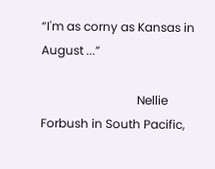“I'm as corny as Kansas in August ...”

                                Nellie Forbush in South Pacific,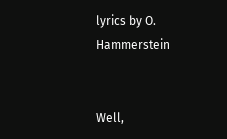lyrics by O. Hammerstein


Well,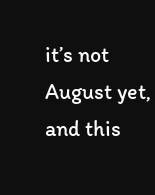it’s not August yet, and this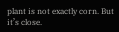plant is not exactly corn. But it’s close.